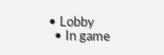• Lobby
  • In game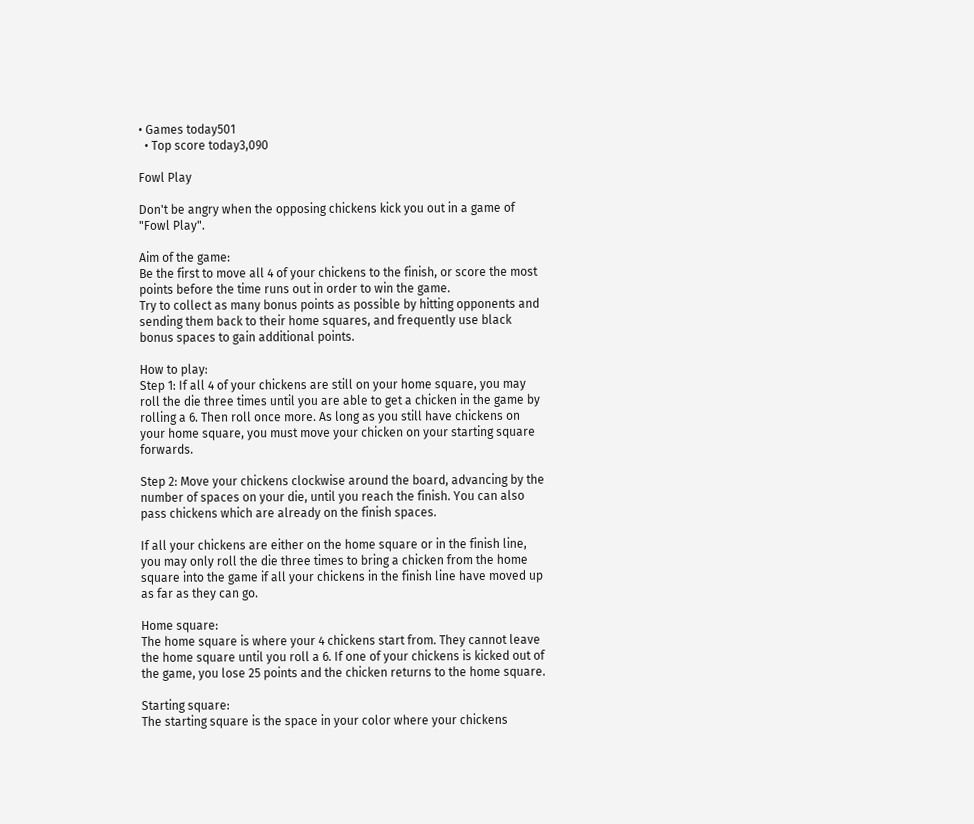• Games today501
  • Top score today3,090

Fowl Play

Don't be angry when the opposing chickens kick you out in a game of "Fowl Play".

Aim of the game:
Be the first to move all 4 of your chickens to the finish, or score the most points before the time runs out in order to win the game.
Try to collect as many bonus points as possible by hitting opponents and sending them back to their home squares, and frequently use black bonus spaces to gain additional points.

How to play:
Step 1: If all 4 of your chickens are still on your home square, you may roll the die three times until you are able to get a chicken in the game by rolling a 6. Then roll once more. As long as you still have chickens on your home square, you must move your chicken on your starting square forwards.

Step 2: Move your chickens clockwise around the board, advancing by the number of spaces on your die, until you reach the finish. You can also pass chickens which are already on the finish spaces.

If all your chickens are either on the home square or in the finish line, you may only roll the die three times to bring a chicken from the home square into the game if all your chickens in the finish line have moved up as far as they can go.

Home square:
The home square is where your 4 chickens start from. They cannot leave the home square until you roll a 6. If one of your chickens is kicked out of the game, you lose 25 points and the chicken returns to the home square.

Starting square:
The starting square is the space in your color where your chickens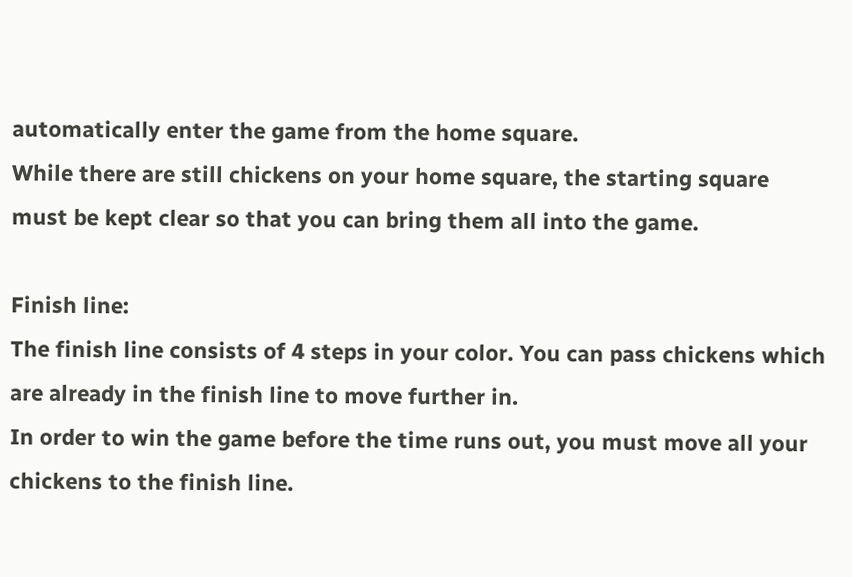automatically enter the game from the home square.
While there are still chickens on your home square, the starting square must be kept clear so that you can bring them all into the game.

Finish line:
The finish line consists of 4 steps in your color. You can pass chickens which are already in the finish line to move further in.
In order to win the game before the time runs out, you must move all your chickens to the finish line.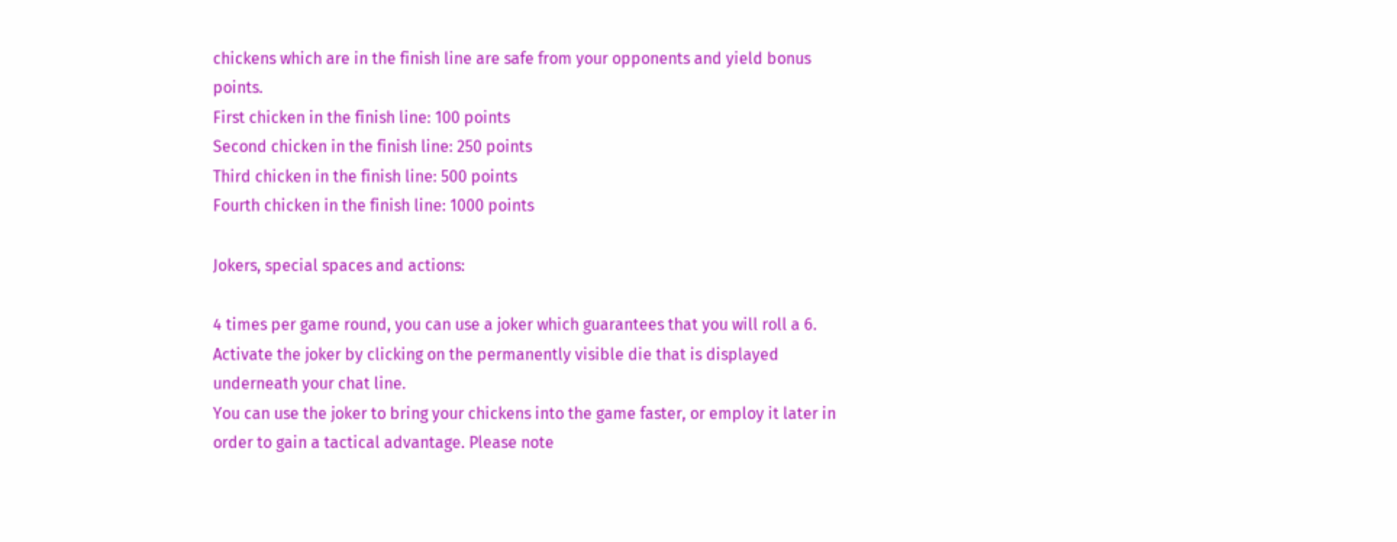chickens which are in the finish line are safe from your opponents and yield bonus points.
First chicken in the finish line: 100 points
Second chicken in the finish line: 250 points
Third chicken in the finish line: 500 points
Fourth chicken in the finish line: 1000 points

Jokers, special spaces and actions:

4 times per game round, you can use a joker which guarantees that you will roll a 6.
Activate the joker by clicking on the permanently visible die that is displayed underneath your chat line.
You can use the joker to bring your chickens into the game faster, or employ it later in order to gain a tactical advantage. Please note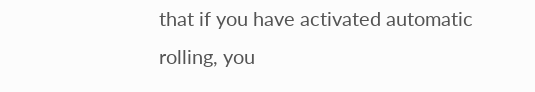that if you have activated automatic rolling, you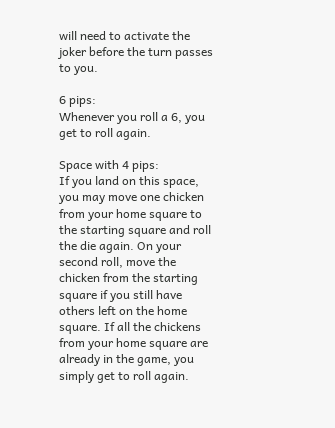will need to activate the joker before the turn passes to you.

6 pips:
Whenever you roll a 6, you get to roll again.

Space with 4 pips:
If you land on this space, you may move one chicken from your home square to the starting square and roll the die again. On your second roll, move the chicken from the starting square if you still have others left on the home square. If all the chickens from your home square are already in the game, you simply get to roll again.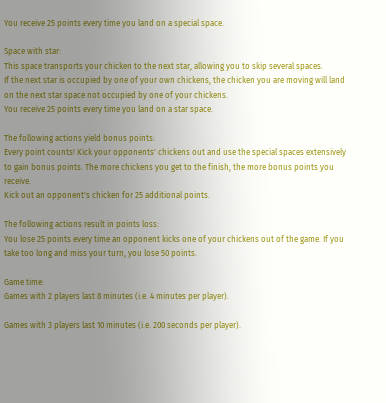You receive 25 points every time you land on a special space.

Space with star:
This space transports your chicken to the next star, allowing you to skip several spaces.
If the next star is occupied by one of your own chickens, the chicken you are moving will land on the next star space not occupied by one of your chickens.
You receive 25 points every time you land on a star space.

The following actions yield bonus points:
Every point counts! Kick your opponents' chickens out and use the special spaces extensively to gain bonus points. The more chickens you get to the finish, the more bonus points you receive.
Kick out an opponent's chicken for 25 additional points.

The following actions result in points loss:
You lose 25 points every time an opponent kicks one of your chickens out of the game. If you take too long and miss your turn, you lose 50 points.

Game time:
Games with 2 players last 8 minutes (i.e. 4 minutes per player).

Games with 3 players last 10 minutes (i.e. 200 seconds per player).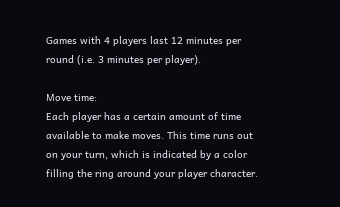Games with 4 players last 12 minutes per round (i.e. 3 minutes per player).

Move time:
Each player has a certain amount of time available to make moves. This time runs out on your turn, which is indicated by a color filling the ring around your player character.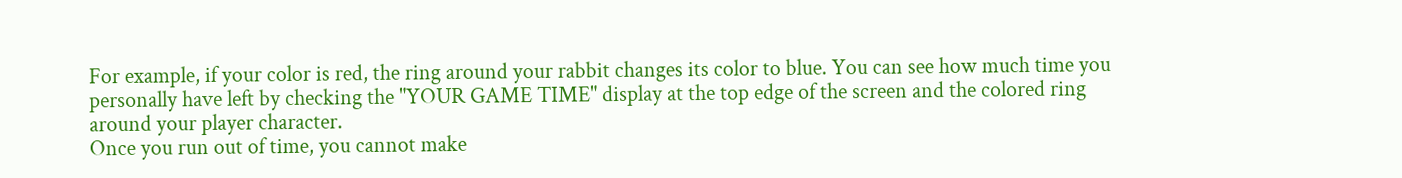For example, if your color is red, the ring around your rabbit changes its color to blue. You can see how much time you personally have left by checking the "YOUR GAME TIME" display at the top edge of the screen and the colored ring around your player character.
Once you run out of time, you cannot make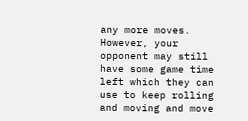any more moves. However, your opponent may still have some game time left which they can use to keep rolling and moving and move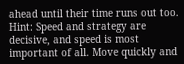ahead until their time runs out too.
Hint: Speed and strategy are decisive, and speed is most important of all. Move quickly and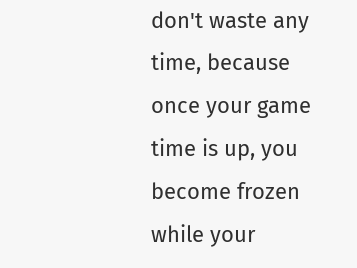don't waste any time, because once your game time is up, you become frozen while your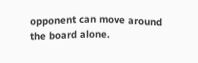opponent can move around the board alone.